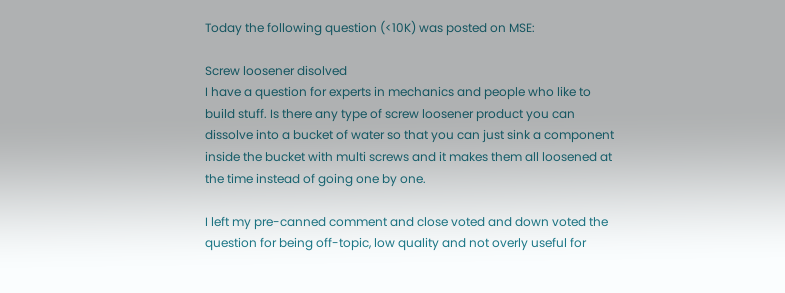Today the following question (<10K) was posted on MSE:

Screw loosener disolved
I have a question for experts in mechanics and people who like to build stuff. Is there any type of screw loosener product you can dissolve into a bucket of water so that you can just sink a component inside the bucket with multi screws and it makes them all loosened at the time instead of going one by one.

I left my pre-canned comment and close voted and down voted the question for being off-topic, low quality and not overly useful for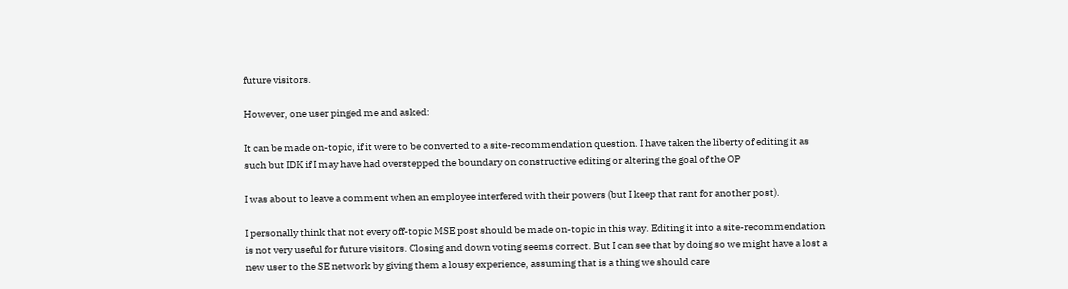future visitors.

However, one user pinged me and asked:

It can be made on-topic, if it were to be converted to a site-recommendation question. I have taken the liberty of editing it as such but IDK if I may have had overstepped the boundary on constructive editing or altering the goal of the OP

I was about to leave a comment when an employee interfered with their powers (but I keep that rant for another post).

I personally think that not every off-topic MSE post should be made on-topic in this way. Editing it into a site-recommendation is not very useful for future visitors. Closing and down voting seems correct. But I can see that by doing so we might have a lost a new user to the SE network by giving them a lousy experience, assuming that is a thing we should care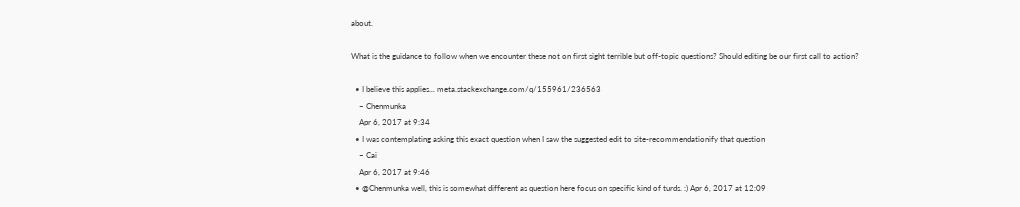about.

What is the guidance to follow when we encounter these not on first sight terrible but off-topic questions? Should editing be our first call to action?

  • I believe this applies... meta.stackexchange.com/q/155961/236563
    – Chenmunka
    Apr 6, 2017 at 9:34
  • I was contemplating asking this exact question when I saw the suggested edit to site-recommendationify that question
    – Cai
    Apr 6, 2017 at 9:46
  • @Chenmunka well, this is somewhat different as question here focus on specific kind of turds. :) Apr 6, 2017 at 12:09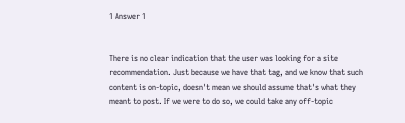1 Answer 1


There is no clear indication that the user was looking for a site recommendation. Just because we have that tag, and we know that such content is on-topic, doesn't mean we should assume that's what they meant to post. If we were to do so, we could take any off-topic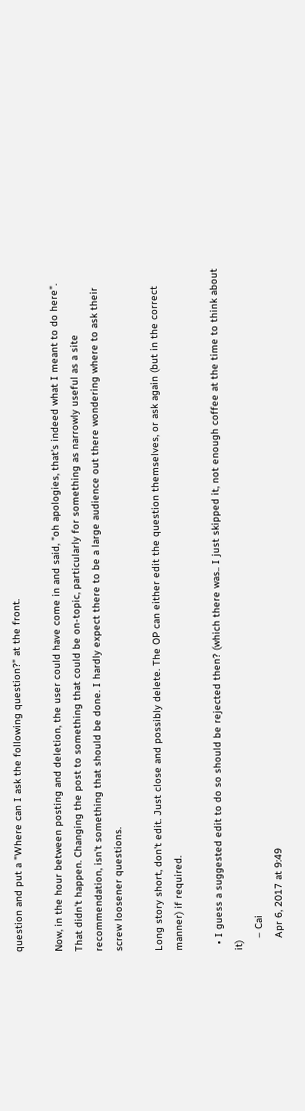question and put a "Where can I ask the following question?" at the front.

Now, in the hour between posting and deletion, the user could have come in and said, "oh apologies, that's indeed what I meant to do here". That didn't happen. Changing the post to something that could be on-topic, particularly for something as narrowly useful as a site recommendation, isn't something that should be done. I hardly expect there to be a large audience out there wondering where to ask their screw loosener questions.

Long story short, don't edit. Just close and possibly delete. The OP can either edit the question themselves, or ask again (but in the correct manner) if required.

  • I guess a suggested edit to do so should be rejected then? (which there was.. I just skipped it, not enough coffee at the time to think about it)
    – Cai
    Apr 6, 2017 at 9:49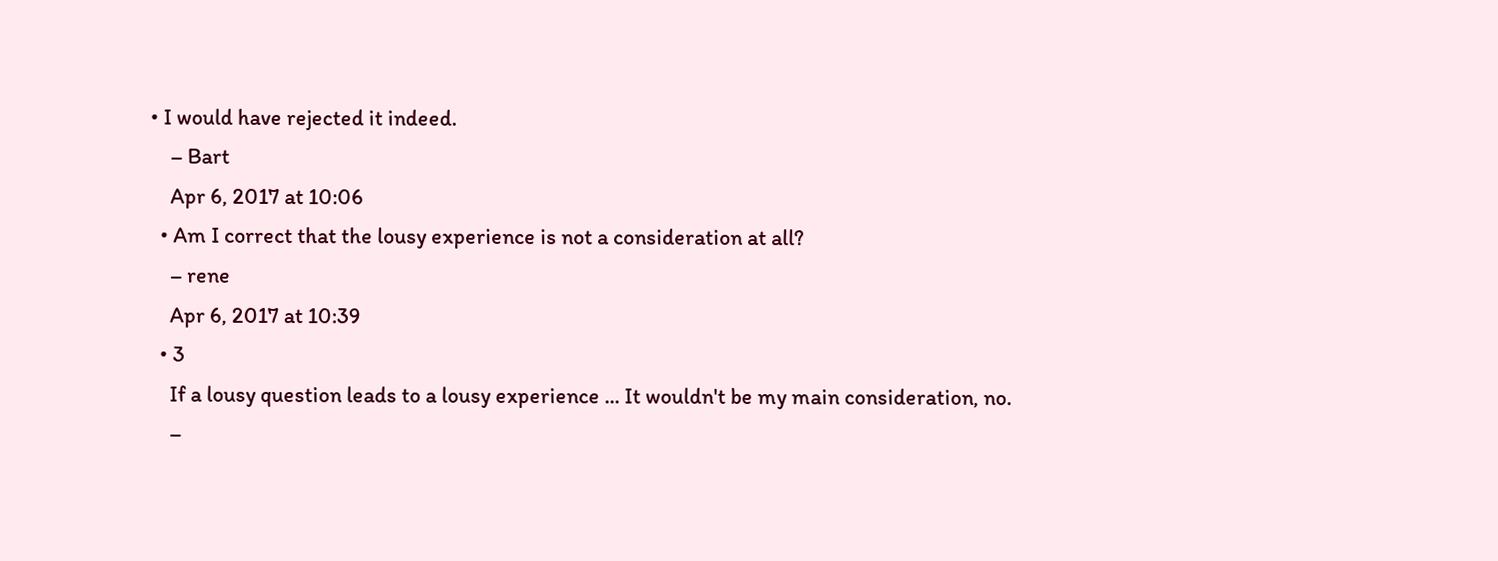• I would have rejected it indeed.
    – Bart
    Apr 6, 2017 at 10:06
  • Am I correct that the lousy experience is not a consideration at all?
    – rene
    Apr 6, 2017 at 10:39
  • 3
    If a lousy question leads to a lousy experience ... It wouldn't be my main consideration, no.
    –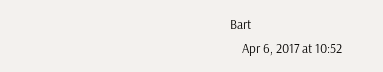Bart
    Apr 6, 2017 at 10:52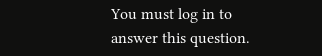You must log in to answer this question.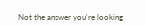Not the answer you're looking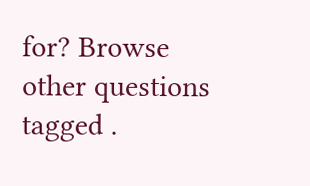for? Browse other questions tagged .